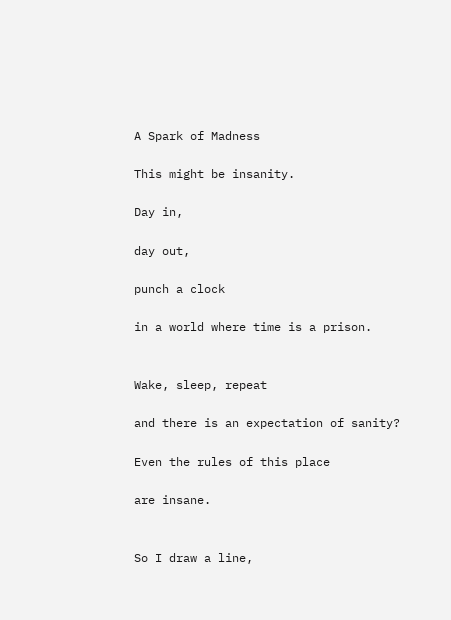A Spark of Madness

This might be insanity.

Day in,

day out,

punch a clock

in a world where time is a prison.


Wake, sleep, repeat

and there is an expectation of sanity?

Even the rules of this place

are insane.


So I draw a line,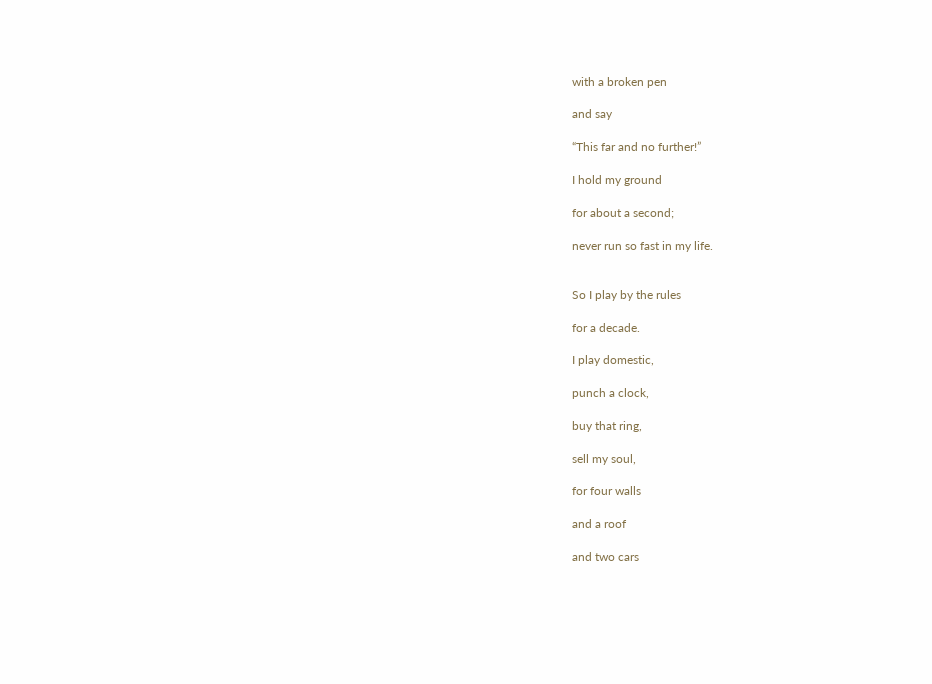with a broken pen

and say

“This far and no further!”

I hold my ground

for about a second;

never run so fast in my life.


So I play by the rules

for a decade.

I play domestic,

punch a clock,

buy that ring,

sell my soul,

for four walls

and a roof

and two cars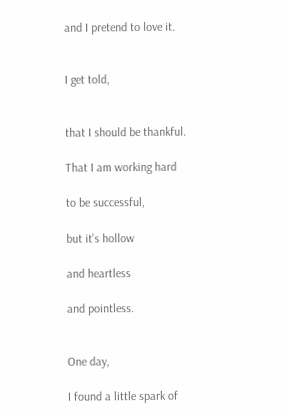and I pretend to love it.


I get told,


that I should be thankful.

That I am working hard

to be successful,

but it’s hollow

and heartless

and pointless.


One day,

I found a little spark of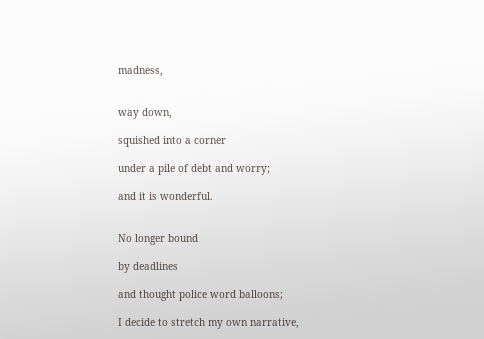madness,


way down,

squished into a corner

under a pile of debt and worry;

and it is wonderful.


No longer bound

by deadlines

and thought police word balloons;

I decide to stretch my own narrative,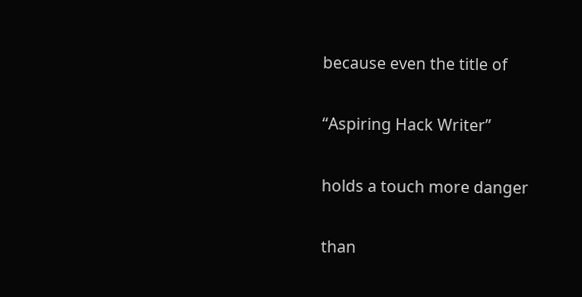because even the title of

“Aspiring Hack Writer”

holds a touch more danger

than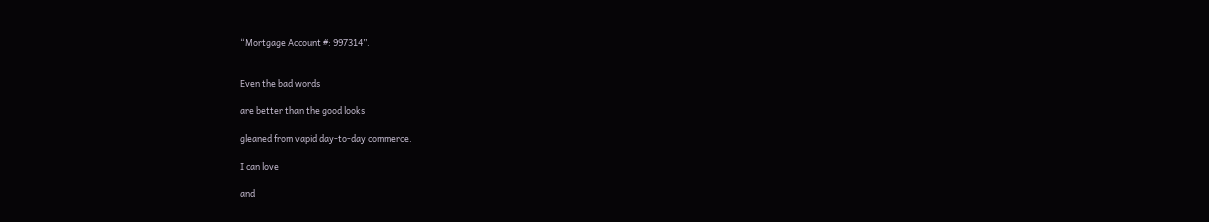“Mortgage Account #: 997314”.


Even the bad words

are better than the good looks

gleaned from vapid day-to-day commerce.

I can love

and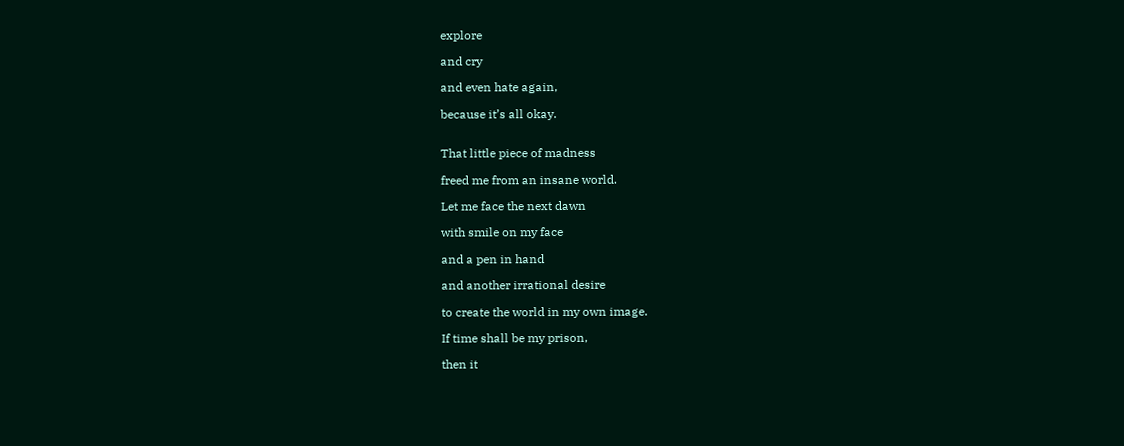explore

and cry

and even hate again,

because it’s all okay.


That little piece of madness

freed me from an insane world.

Let me face the next dawn

with smile on my face

and a pen in hand

and another irrational desire

to create the world in my own image.

If time shall be my prison,

then it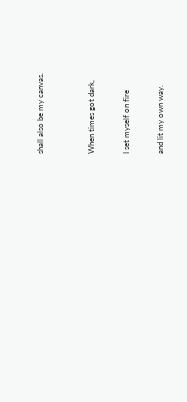shall also be my canvas.


When times got dark,

I set myself on fire

and lit my own way.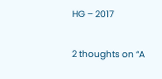HG – 2017

2 thoughts on “A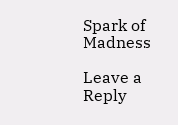Spark of Madness

Leave a Reply